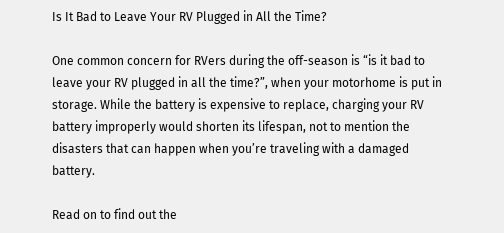Is It Bad to Leave Your RV Plugged in All the Time?

One common concern for RVers during the off-season is “is it bad to leave your RV plugged in all the time?”, when your motorhome is put in storage. While the battery is expensive to replace, charging your RV battery improperly would shorten its lifespan, not to mention the disasters that can happen when you’re traveling with a damaged battery.

Read on to find out the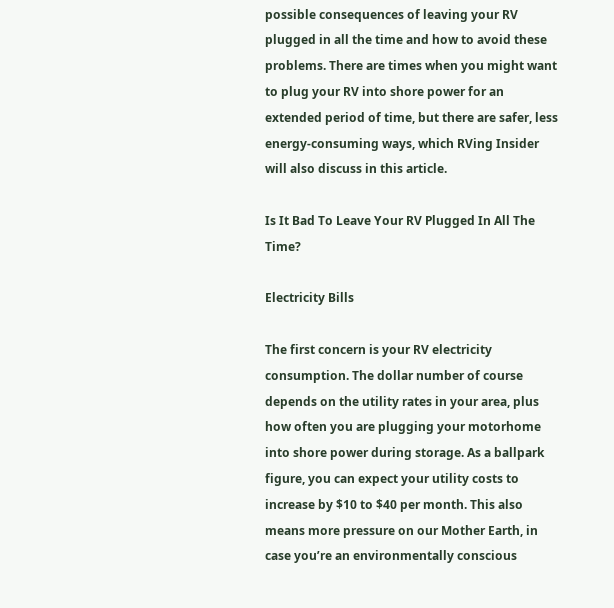possible consequences of leaving your RV plugged in all the time and how to avoid these problems. There are times when you might want to plug your RV into shore power for an extended period of time, but there are safer, less energy-consuming ways, which RVing Insider will also discuss in this article.

Is It Bad To Leave Your RV Plugged In All The Time?

Electricity Bills

The first concern is your RV electricity consumption. The dollar number of course depends on the utility rates in your area, plus how often you are plugging your motorhome into shore power during storage. As a ballpark figure, you can expect your utility costs to increase by $10 to $40 per month. This also means more pressure on our Mother Earth, in case you’re an environmentally conscious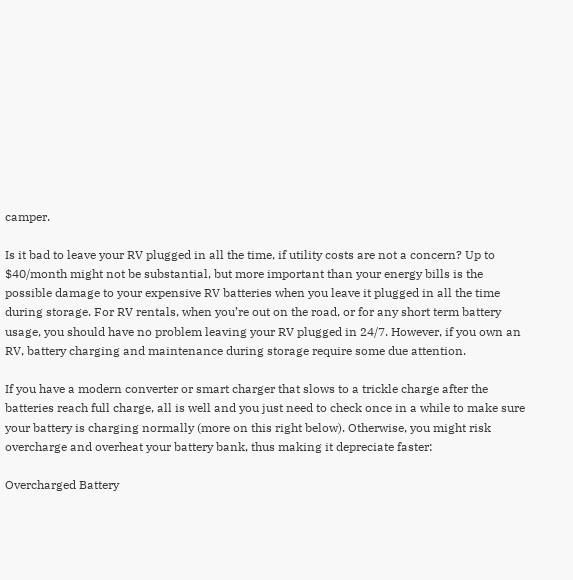camper.

Is it bad to leave your RV plugged in all the time, if utility costs are not a concern? Up to $40/month might not be substantial, but more important than your energy bills is the possible damage to your expensive RV batteries when you leave it plugged in all the time during storage. For RV rentals, when you’re out on the road, or for any short term battery usage, you should have no problem leaving your RV plugged in 24/7. However, if you own an RV, battery charging and maintenance during storage require some due attention.

If you have a modern converter or smart charger that slows to a trickle charge after the batteries reach full charge, all is well and you just need to check once in a while to make sure your battery is charging normally (more on this right below). Otherwise, you might risk overcharge and overheat your battery bank, thus making it depreciate faster:

Overcharged Battery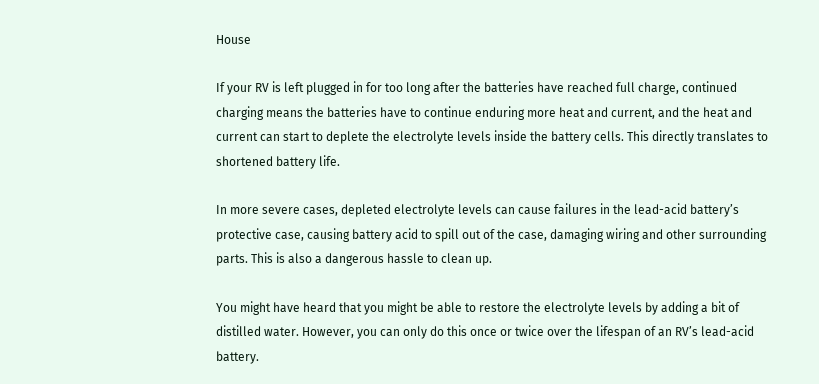House

If your RV is left plugged in for too long after the batteries have reached full charge, continued charging means the batteries have to continue enduring more heat and current, and the heat and current can start to deplete the electrolyte levels inside the battery cells. This directly translates to shortened battery life.

In more severe cases, depleted electrolyte levels can cause failures in the lead-acid battery’s protective case, causing battery acid to spill out of the case, damaging wiring and other surrounding parts. This is also a dangerous hassle to clean up.

You might have heard that you might be able to restore the electrolyte levels by adding a bit of distilled water. However, you can only do this once or twice over the lifespan of an RV’s lead-acid battery.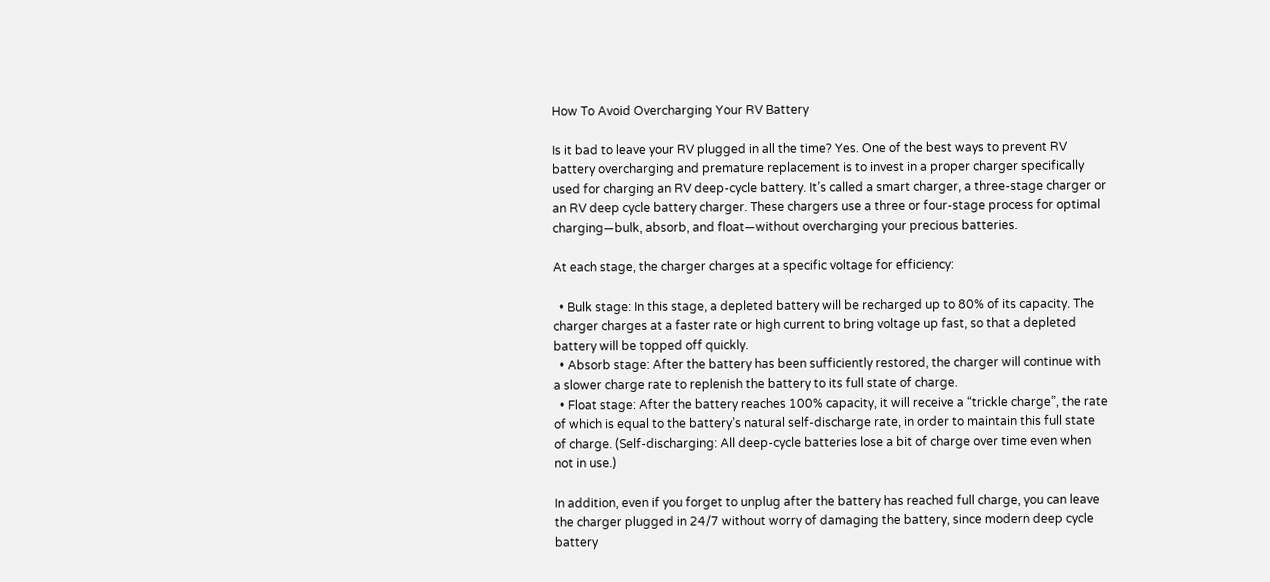How To Avoid Overcharging Your RV Battery

Is it bad to leave your RV plugged in all the time? Yes. One of the best ways to prevent RV battery overcharging and premature replacement is to invest in a proper charger specifically used for charging an RV deep-cycle battery. It’s called a smart charger, a three-stage charger or an RV deep cycle battery charger. These chargers use a three or four-stage process for optimal charging—bulk, absorb, and float—without overcharging your precious batteries.

At each stage, the charger charges at a specific voltage for efficiency:

  • Bulk stage: In this stage, a depleted battery will be recharged up to 80% of its capacity. The charger charges at a faster rate or high current to bring voltage up fast, so that a depleted battery will be topped off quickly.
  • Absorb stage: After the battery has been sufficiently restored, the charger will continue with a slower charge rate to replenish the battery to its full state of charge.
  • Float stage: After the battery reaches 100% capacity, it will receive a “trickle charge”, the rate of which is equal to the battery’s natural self-discharge rate, in order to maintain this full state of charge. (Self-discharging: All deep-cycle batteries lose a bit of charge over time even when not in use.)

In addition, even if you forget to unplug after the battery has reached full charge, you can leave the charger plugged in 24/7 without worry of damaging the battery, since modern deep cycle battery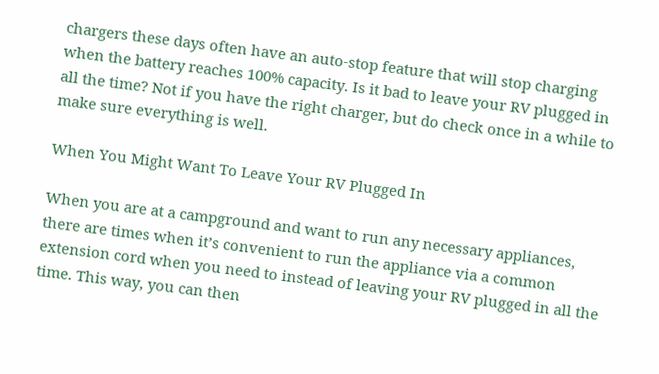chargers these days often have an auto-stop feature that will stop charging when the battery reaches 100% capacity. Is it bad to leave your RV plugged in all the time? Not if you have the right charger, but do check once in a while to make sure everything is well.

When You Might Want To Leave Your RV Plugged In

When you are at a campground and want to run any necessary appliances, there are times when it’s convenient to run the appliance via a common extension cord when you need to instead of leaving your RV plugged in all the time. This way, you can then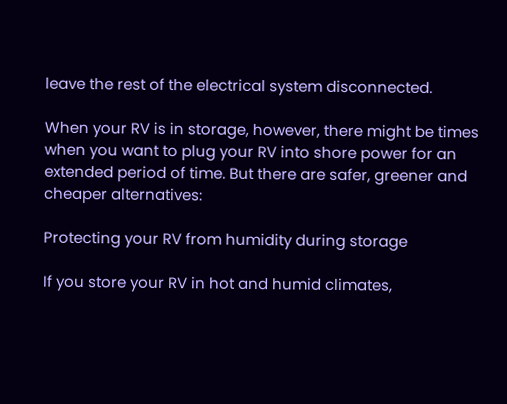leave the rest of the electrical system disconnected.

When your RV is in storage, however, there might be times when you want to plug your RV into shore power for an extended period of time. But there are safer, greener and cheaper alternatives:

Protecting your RV from humidity during storage

If you store your RV in hot and humid climates,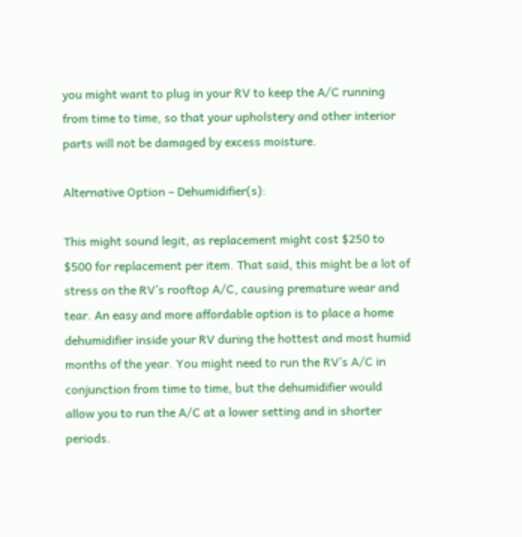you might want to plug in your RV to keep the A/C running from time to time, so that your upholstery and other interior parts will not be damaged by excess moisture.

Alternative Option – Dehumidifier(s):

This might sound legit, as replacement might cost $250 to $500 for replacement per item. That said, this might be a lot of stress on the RV’s rooftop A/C, causing premature wear and tear. An easy and more affordable option is to place a home dehumidifier inside your RV during the hottest and most humid months of the year. You might need to run the RV’s A/C in conjunction from time to time, but the dehumidifier would allow you to run the A/C at a lower setting and in shorter periods.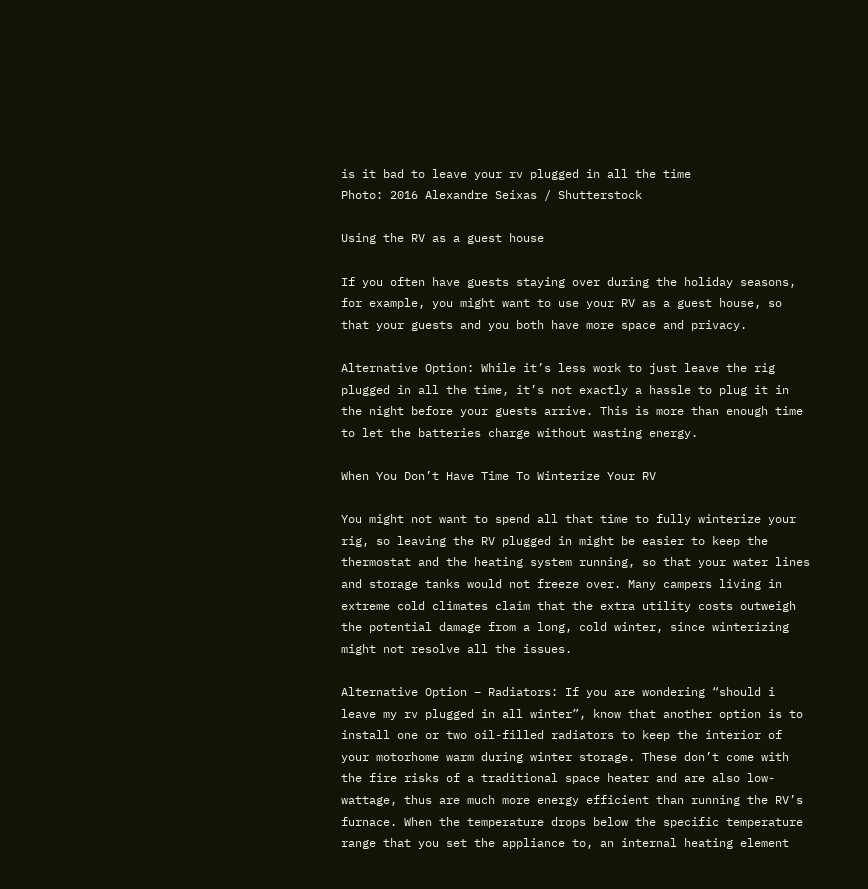is it bad to leave your rv plugged in all the time
Photo: 2016 Alexandre Seixas / Shutterstock

Using the RV as a guest house

If you often have guests staying over during the holiday seasons, for example, you might want to use your RV as a guest house, so that your guests and you both have more space and privacy.

Alternative Option: While it’s less work to just leave the rig plugged in all the time, it’s not exactly a hassle to plug it in the night before your guests arrive. This is more than enough time to let the batteries charge without wasting energy.

When You Don’t Have Time To Winterize Your RV

You might not want to spend all that time to fully winterize your rig, so leaving the RV plugged in might be easier to keep the thermostat and the heating system running, so that your water lines and storage tanks would not freeze over. Many campers living in extreme cold climates claim that the extra utility costs outweigh the potential damage from a long, cold winter, since winterizing might not resolve all the issues.

Alternative Option – Radiators: If you are wondering “should i leave my rv plugged in all winter”, know that another option is to install one or two oil-filled radiators to keep the interior of your motorhome warm during winter storage. These don’t come with the fire risks of a traditional space heater and are also low-wattage, thus are much more energy efficient than running the RV’s furnace. When the temperature drops below the specific temperature range that you set the appliance to, an internal heating element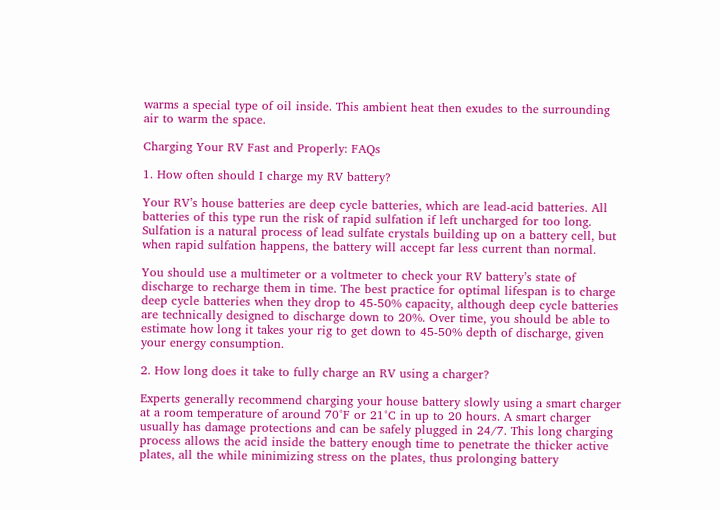warms a special type of oil inside. This ambient heat then exudes to the surrounding air to warm the space.

Charging Your RV Fast and Properly: FAQs

1. How often should I charge my RV battery?

Your RV’s house batteries are deep cycle batteries, which are lead-acid batteries. All batteries of this type run the risk of rapid sulfation if left uncharged for too long. Sulfation is a natural process of lead sulfate crystals building up on a battery cell, but when rapid sulfation happens, the battery will accept far less current than normal.

You should use a multimeter or a voltmeter to check your RV battery’s state of discharge to recharge them in time. The best practice for optimal lifespan is to charge deep cycle batteries when they drop to 45-50% capacity, although deep cycle batteries are technically designed to discharge down to 20%. Over time, you should be able to estimate how long it takes your rig to get down to 45-50% depth of discharge, given your energy consumption.

2. How long does it take to fully charge an RV using a charger?

Experts generally recommend charging your house battery slowly using a smart charger at a room temperature of around 70°F or 21°C in up to 20 hours. A smart charger usually has damage protections and can be safely plugged in 24/7. This long charging process allows the acid inside the battery enough time to penetrate the thicker active plates, all the while minimizing stress on the plates, thus prolonging battery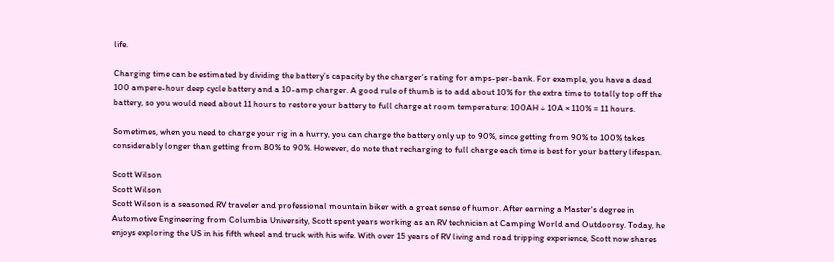life.

Charging time can be estimated by dividing the battery’s capacity by the charger’s rating for amps-per-bank. For example, you have a dead 100 ampere-hour deep cycle battery and a 10-amp charger. A good rule of thumb is to add about 10% for the extra time to totally top off the battery, so you would need about 11 hours to restore your battery to full charge at room temperature: 100AH ÷ 10A × 110% = 11 hours.

Sometimes, when you need to charge your rig in a hurry, you can charge the battery only up to 90%, since getting from 90% to 100% takes considerably longer than getting from 80% to 90%. However, do note that recharging to full charge each time is best for your battery lifespan.

Scott Wilson
Scott Wilson
Scott Wilson is a seasoned RV traveler and professional mountain biker with a great sense of humor. After earning a Master's degree in Automotive Engineering from Columbia University, Scott spent years working as an RV technician at Camping World and Outdoorsy. Today, he enjoys exploring the US in his fifth wheel and truck with his wife. With over 15 years of RV living and road tripping experience, Scott now shares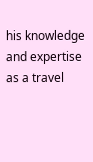his knowledge and expertise as a travel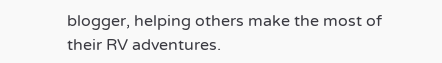blogger, helping others make the most of their RV adventures.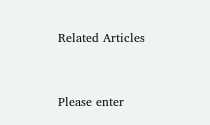Related Articles


Please enter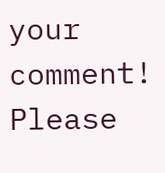your comment!
Please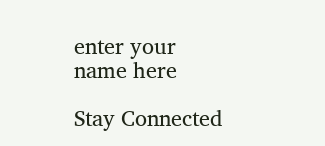enter your name here

Stay Connected